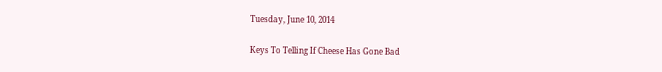Tuesday, June 10, 2014

Keys To Telling If Cheese Has Gone Bad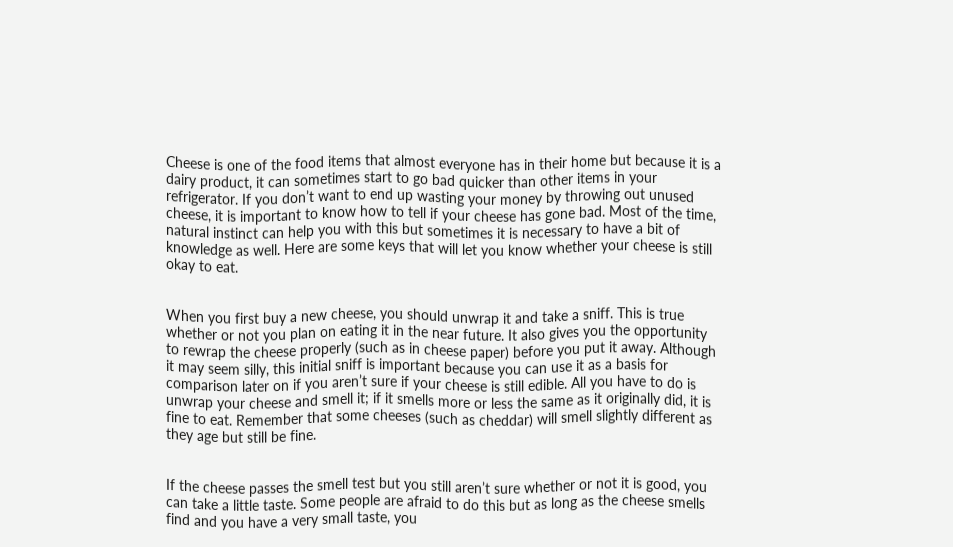Cheese is one of the food items that almost everyone has in their home but because it is a dairy product, it can sometimes start to go bad quicker than other items in your refrigerator. If you don’t want to end up wasting your money by throwing out unused cheese, it is important to know how to tell if your cheese has gone bad. Most of the time, natural instinct can help you with this but sometimes it is necessary to have a bit of knowledge as well. Here are some keys that will let you know whether your cheese is still okay to eat.


When you first buy a new cheese, you should unwrap it and take a sniff. This is true whether or not you plan on eating it in the near future. It also gives you the opportunity to rewrap the cheese properly (such as in cheese paper) before you put it away. Although it may seem silly, this initial sniff is important because you can use it as a basis for comparison later on if you aren’t sure if your cheese is still edible. All you have to do is unwrap your cheese and smell it; if it smells more or less the same as it originally did, it is fine to eat. Remember that some cheeses (such as cheddar) will smell slightly different as they age but still be fine.


If the cheese passes the smell test but you still aren’t sure whether or not it is good, you can take a little taste. Some people are afraid to do this but as long as the cheese smells find and you have a very small taste, you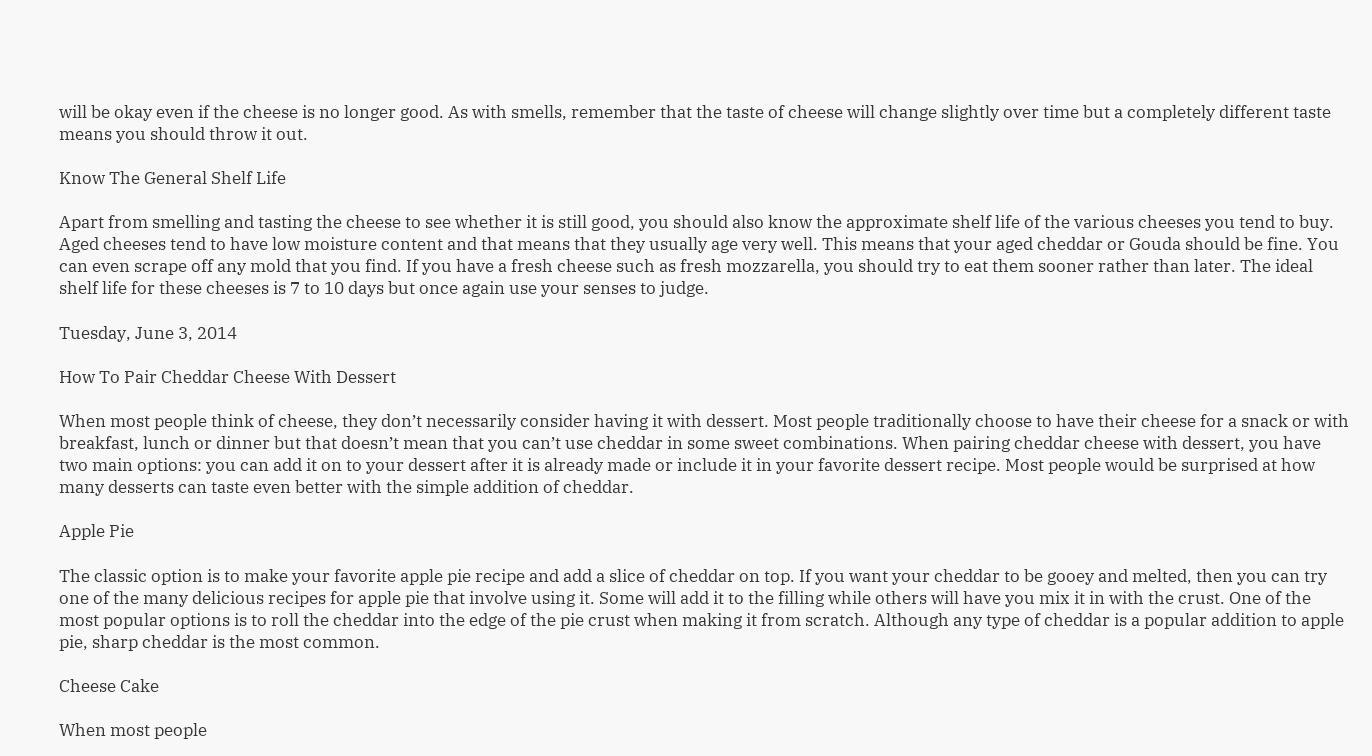will be okay even if the cheese is no longer good. As with smells, remember that the taste of cheese will change slightly over time but a completely different taste means you should throw it out.

Know The General Shelf Life

Apart from smelling and tasting the cheese to see whether it is still good, you should also know the approximate shelf life of the various cheeses you tend to buy. Aged cheeses tend to have low moisture content and that means that they usually age very well. This means that your aged cheddar or Gouda should be fine. You can even scrape off any mold that you find. If you have a fresh cheese such as fresh mozzarella, you should try to eat them sooner rather than later. The ideal shelf life for these cheeses is 7 to 10 days but once again use your senses to judge.

Tuesday, June 3, 2014

How To Pair Cheddar Cheese With Dessert

When most people think of cheese, they don’t necessarily consider having it with dessert. Most people traditionally choose to have their cheese for a snack or with breakfast, lunch or dinner but that doesn’t mean that you can’t use cheddar in some sweet combinations. When pairing cheddar cheese with dessert, you have two main options: you can add it on to your dessert after it is already made or include it in your favorite dessert recipe. Most people would be surprised at how many desserts can taste even better with the simple addition of cheddar.

Apple Pie

The classic option is to make your favorite apple pie recipe and add a slice of cheddar on top. If you want your cheddar to be gooey and melted, then you can try one of the many delicious recipes for apple pie that involve using it. Some will add it to the filling while others will have you mix it in with the crust. One of the most popular options is to roll the cheddar into the edge of the pie crust when making it from scratch. Although any type of cheddar is a popular addition to apple pie, sharp cheddar is the most common.

Cheese Cake

When most people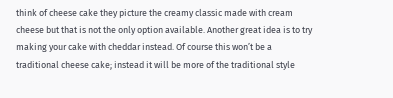think of cheese cake they picture the creamy classic made with cream cheese but that is not the only option available. Another great idea is to try making your cake with cheddar instead. Of course this won’t be a traditional cheese cake; instead it will be more of the traditional style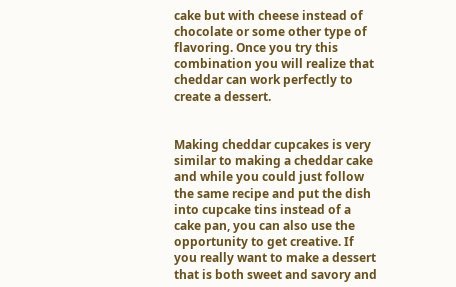cake but with cheese instead of chocolate or some other type of flavoring. Once you try this combination you will realize that cheddar can work perfectly to create a dessert.


Making cheddar cupcakes is very similar to making a cheddar cake and while you could just follow the same recipe and put the dish into cupcake tins instead of a cake pan, you can also use the opportunity to get creative. If you really want to make a dessert that is both sweet and savory and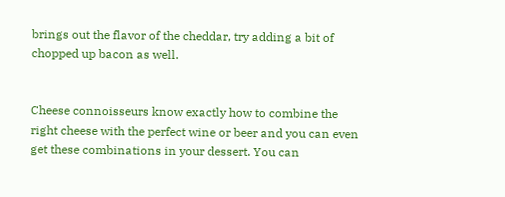brings out the flavor of the cheddar, try adding a bit of chopped up bacon as well.


Cheese connoisseurs know exactly how to combine the right cheese with the perfect wine or beer and you can even get these combinations in your dessert. You can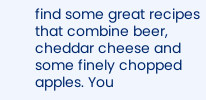find some great recipes that combine beer, cheddar cheese and some finely chopped apples. You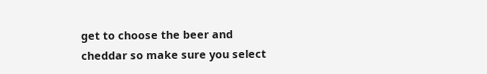get to choose the beer and cheddar so make sure you select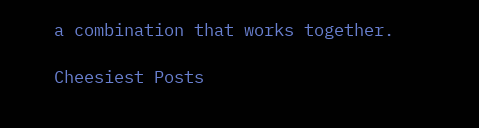a combination that works together.

Cheesiest Posts